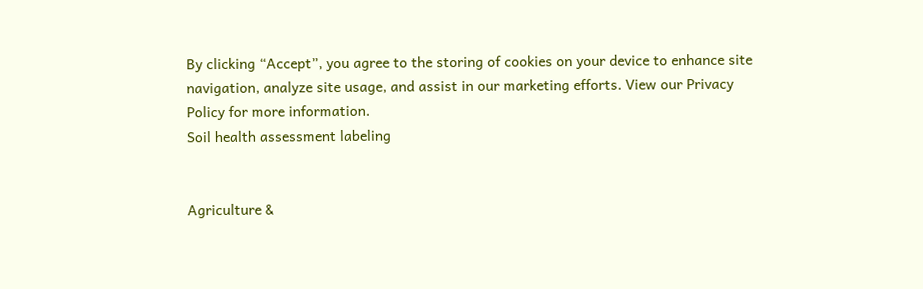By clicking “Accept”, you agree to the storing of cookies on your device to enhance site navigation, analyze site usage, and assist in our marketing efforts. View our Privacy Policy for more information.
Soil health assessment labeling


Agriculture &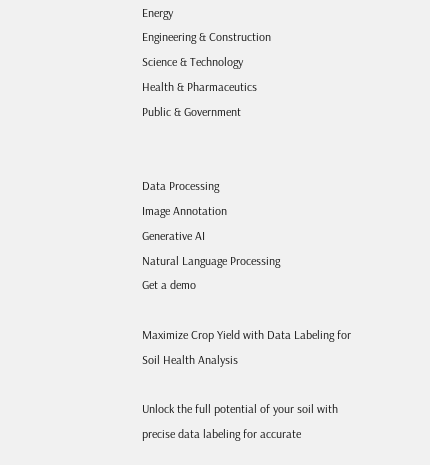Energy
Engineering & Construction
Science & Technology
Health & Pharmaceutics
Public & Government


Data Processing
Image Annotation
Generative AI
Natural Language Processing
Get a demo

Maximize Crop Yield with Data Labeling for Soil Health Analysis

Unlock the full potential of your soil with precise data labeling for accurate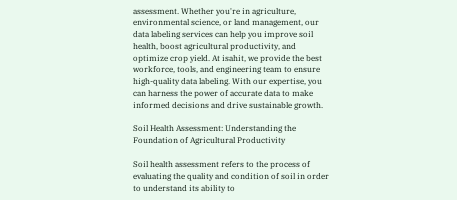assessment. Whether you're in agriculture, environmental science, or land management, our data labeling services can help you improve soil health, boost agricultural productivity, and optimize crop yield. At isahit, we provide the best workforce, tools, and engineering team to ensure high-quality data labeling. With our expertise, you can harness the power of accurate data to make informed decisions and drive sustainable growth.

Soil Health Assessment: Understanding the Foundation of Agricultural Productivity

Soil health assessment refers to the process of evaluating the quality and condition of soil in order to understand its ability to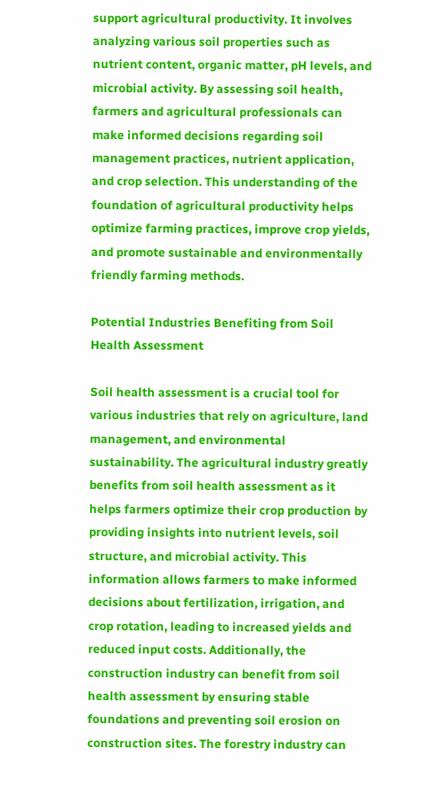support agricultural productivity. It involves analyzing various soil properties such as nutrient content, organic matter, pH levels, and microbial activity. By assessing soil health, farmers and agricultural professionals can make informed decisions regarding soil management practices, nutrient application, and crop selection. This understanding of the foundation of agricultural productivity helps optimize farming practices, improve crop yields, and promote sustainable and environmentally friendly farming methods.

Potential Industries Benefiting from Soil Health Assessment

Soil health assessment is a crucial tool for various industries that rely on agriculture, land management, and environmental sustainability. The agricultural industry greatly benefits from soil health assessment as it helps farmers optimize their crop production by providing insights into nutrient levels, soil structure, and microbial activity. This information allows farmers to make informed decisions about fertilization, irrigation, and crop rotation, leading to increased yields and reduced input costs. Additionally, the construction industry can benefit from soil health assessment by ensuring stable foundations and preventing soil erosion on construction sites. The forestry industry can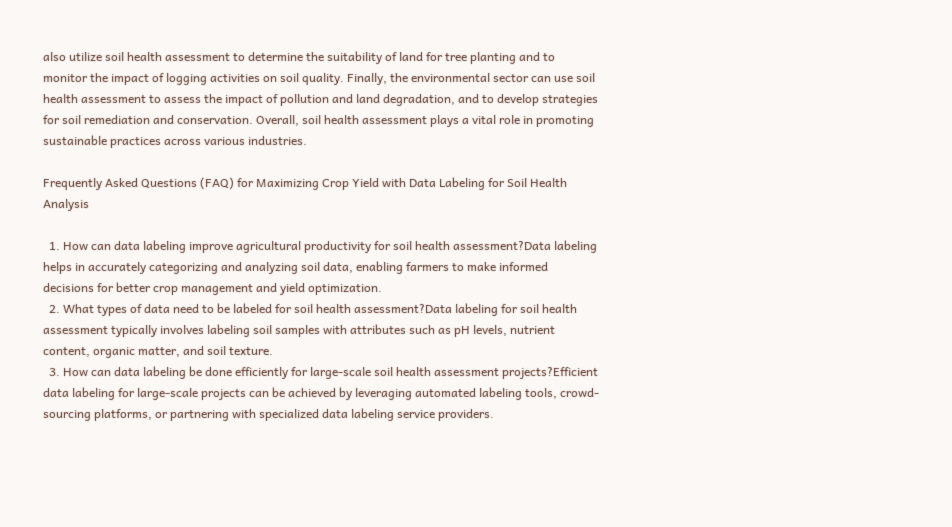also utilize soil health assessment to determine the suitability of land for tree planting and to monitor the impact of logging activities on soil quality. Finally, the environmental sector can use soil health assessment to assess the impact of pollution and land degradation, and to develop strategies for soil remediation and conservation. Overall, soil health assessment plays a vital role in promoting sustainable practices across various industries.

Frequently Asked Questions (FAQ) for Maximizing Crop Yield with Data Labeling for Soil Health Analysis

  1. How can data labeling improve agricultural productivity for soil health assessment?Data labeling helps in accurately categorizing and analyzing soil data, enabling farmers to make informed decisions for better crop management and yield optimization.
  2. What types of data need to be labeled for soil health assessment?Data labeling for soil health assessment typically involves labeling soil samples with attributes such as pH levels, nutrient content, organic matter, and soil texture.
  3. How can data labeling be done efficiently for large-scale soil health assessment projects?Efficient data labeling for large-scale projects can be achieved by leveraging automated labeling tools, crowd-sourcing platforms, or partnering with specialized data labeling service providers.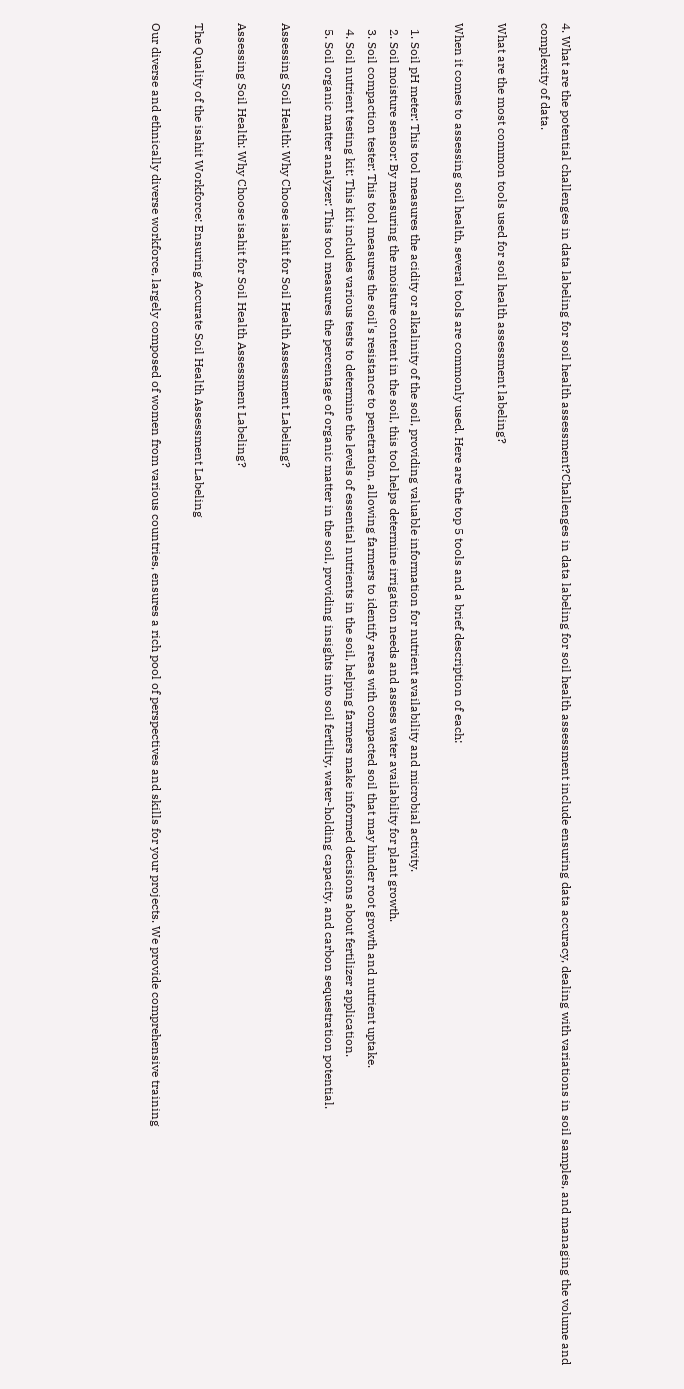4. What are the potential challenges in data labeling for soil health assessment?Challenges in data labeling for soil health assessment include ensuring data accuracy, dealing with variations in soil samples, and managing the volume and complexity of data.

What are the most common tools used for soil health assessment labeling?

When it comes to assessing soil health, several tools are commonly used. Here are the top 5 tools and a brief description of each:

  1. Soil pH meter: This tool measures the acidity or alkalinity of the soil, providing valuable information for nutrient availability and microbial activity.
  2. Soil moisture sensor: By measuring the moisture content in the soil, this tool helps determine irrigation needs and assess water availability for plant growth.
  3. Soil compaction tester: This tool measures the soil's resistance to penetration, allowing farmers to identify areas with compacted soil that may hinder root growth and nutrient uptake.
  4. Soil nutrient testing kit: This kit includes various tests to determine the levels of essential nutrients in the soil, helping farmers make informed decisions about fertilizer application.
  5. Soil organic matter analyzer: This tool measures the percentage of organic matter in the soil, providing insights into soil fertility, water-holding capacity, and carbon sequestration potential.

Assessing Soil Health: Why Choose isahit for Soil Health Assessment Labeling?

Assessing Soil Health: Why Choose isahit for Soil Health Assessment Labeling?

The Quality of the isahit Workforce: Ensuring Accurate Soil Health Assessment Labeling

Our diverse and ethnically diverse workforce, largely composed of women from various countries, ensures a rich pool of perspectives and skills for your projects. We provide comprehensive training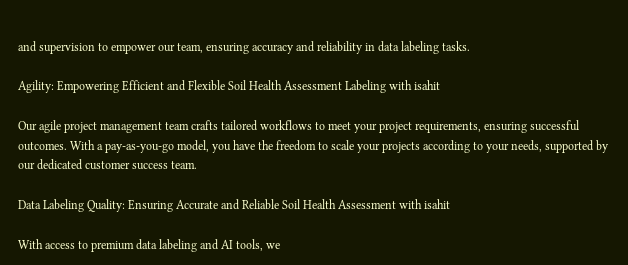and supervision to empower our team, ensuring accuracy and reliability in data labeling tasks.

Agility: Empowering Efficient and Flexible Soil Health Assessment Labeling with isahit

Our agile project management team crafts tailored workflows to meet your project requirements, ensuring successful outcomes. With a pay-as-you-go model, you have the freedom to scale your projects according to your needs, supported by our dedicated customer success team.

Data Labeling Quality: Ensuring Accurate and Reliable Soil Health Assessment with isahit

With access to premium data labeling and AI tools, we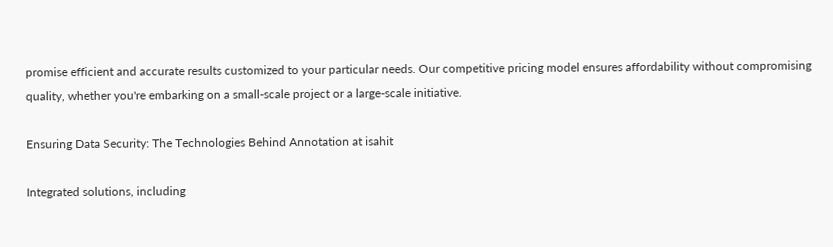promise efficient and accurate results customized to your particular needs. Our competitive pricing model ensures affordability without compromising quality, whether you're embarking on a small-scale project or a large-scale initiative.

Ensuring Data Security: The Technologies Behind Annotation at isahit

Integrated solutions, including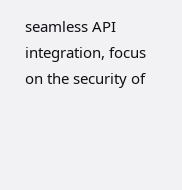seamless API integration, focus on the security of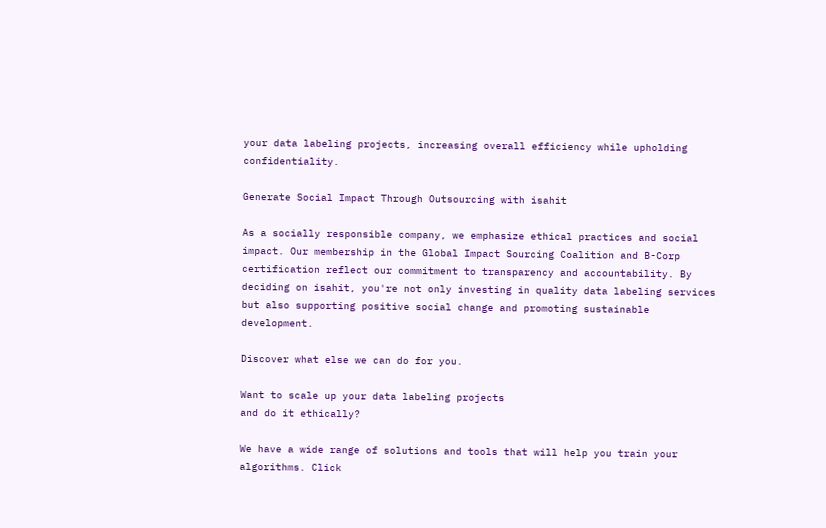your data labeling projects, increasing overall efficiency while upholding confidentiality.

Generate Social Impact Through Outsourcing with isahit

As a socially responsible company, we emphasize ethical practices and social impact. Our membership in the Global Impact Sourcing Coalition and B-Corp certification reflect our commitment to transparency and accountability. By deciding on isahit, you're not only investing in quality data labeling services but also supporting positive social change and promoting sustainable development.

Discover what else we can do for you.

Want to scale up your data labeling projects
and do it ethically?

We have a wide range of solutions and tools that will help you train your algorithms. Click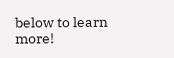below to learn more!